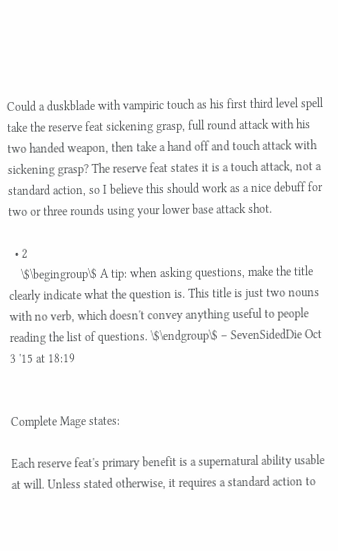Could a duskblade with vampiric touch as his first third level spell take the reserve feat sickening grasp, full round attack with his two handed weapon, then take a hand off and touch attack with sickening grasp? The reserve feat states it is a touch attack, not a standard action, so I believe this should work as a nice debuff for two or three rounds using your lower base attack shot.

  • 2
    \$\begingroup\$ A tip: when asking questions, make the title clearly indicate what the question is. This title is just two nouns with no verb, which doesn't convey anything useful to people reading the list of questions. \$\endgroup\$ – SevenSidedDie Oct 3 '15 at 18:19


Complete Mage states:

Each reserve feat's primary benefit is a supernatural ability usable at will. Unless stated otherwise, it requires a standard action to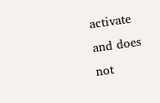activate and does not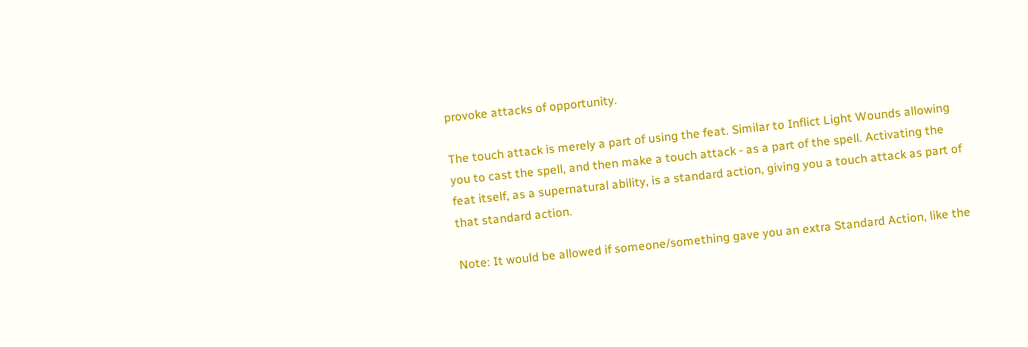provoke attacks of opportunity.

The touch attack is merely a part of using the feat. Similar to Inflict Light Wounds allowing you to cast the spell, and then make a touch attack - as a part of the spell. Activating the feat itself, as a supernatural ability, is a standard action, giving you a touch attack as part of that standard action.

Note: It would be allowed if someone/something gave you an extra Standard Action, like the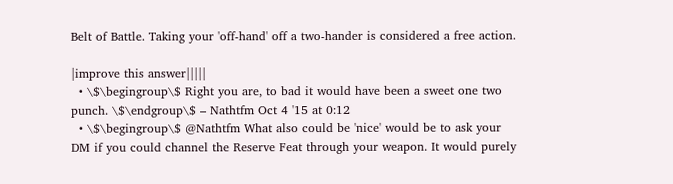Belt of Battle. Taking your 'off-hand' off a two-hander is considered a free action.

|improve this answer|||||
  • \$\begingroup\$ Right you are, to bad it would have been a sweet one two punch. \$\endgroup\$ – Nathtfm Oct 4 '15 at 0:12
  • \$\begingroup\$ @Nathtfm What also could be 'nice' would be to ask your DM if you could channel the Reserve Feat through your weapon. It would purely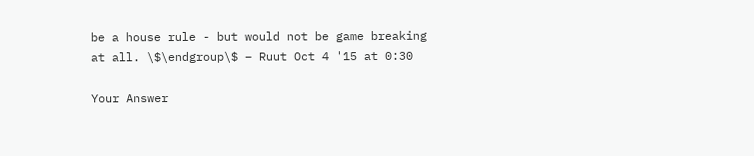be a house rule - but would not be game breaking at all. \$\endgroup\$ – Ruut Oct 4 '15 at 0:30

Your Answer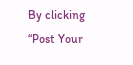By clicking “Post Your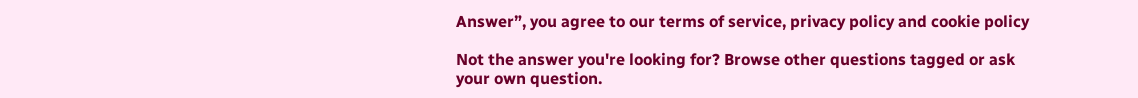Answer”, you agree to our terms of service, privacy policy and cookie policy

Not the answer you're looking for? Browse other questions tagged or ask your own question.